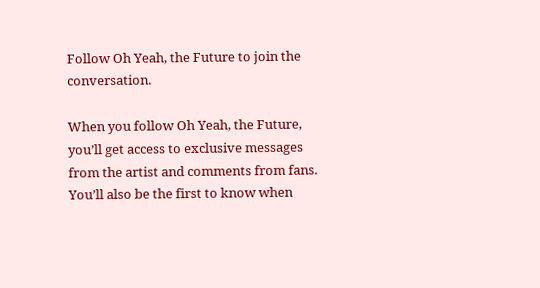Follow Oh Yeah, the Future to join the conversation.

When you follow Oh Yeah, the Future, you’ll get access to exclusive messages from the artist and comments from fans. You’ll also be the first to know when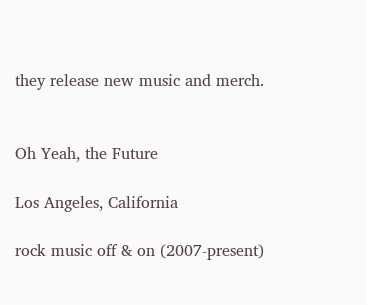they release new music and merch.


Oh Yeah, the Future

Los Angeles, California

rock music off & on (2007-present)